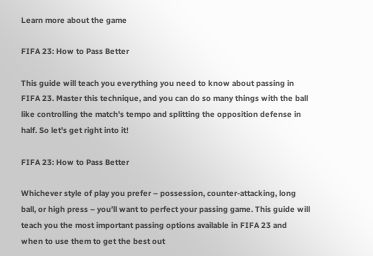Learn more about the game

FIFA 23: How to Pass Better

This guide will teach you everything you need to know about passing in FIFA 23. Master this technique, and you can do so many things with the ball like controlling the match's tempo and splitting the opposition defense in half. So let's get right into it!

FIFA 23: How to Pass Better

Whichever style of play you prefer – possession, counter-attacking, long ball, or high press – you’ll want to perfect your passing game. This guide will teach you the most important passing options available in FIFA 23 and when to use them to get the best out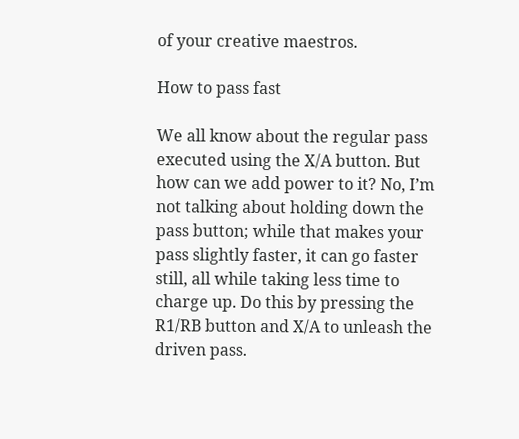of your creative maestros.

How to pass fast

We all know about the regular pass executed using the X/A button. But how can we add power to it? No, I’m not talking about holding down the pass button; while that makes your pass slightly faster, it can go faster still, all while taking less time to charge up. Do this by pressing the R1/RB button and X/A to unleash the driven pass.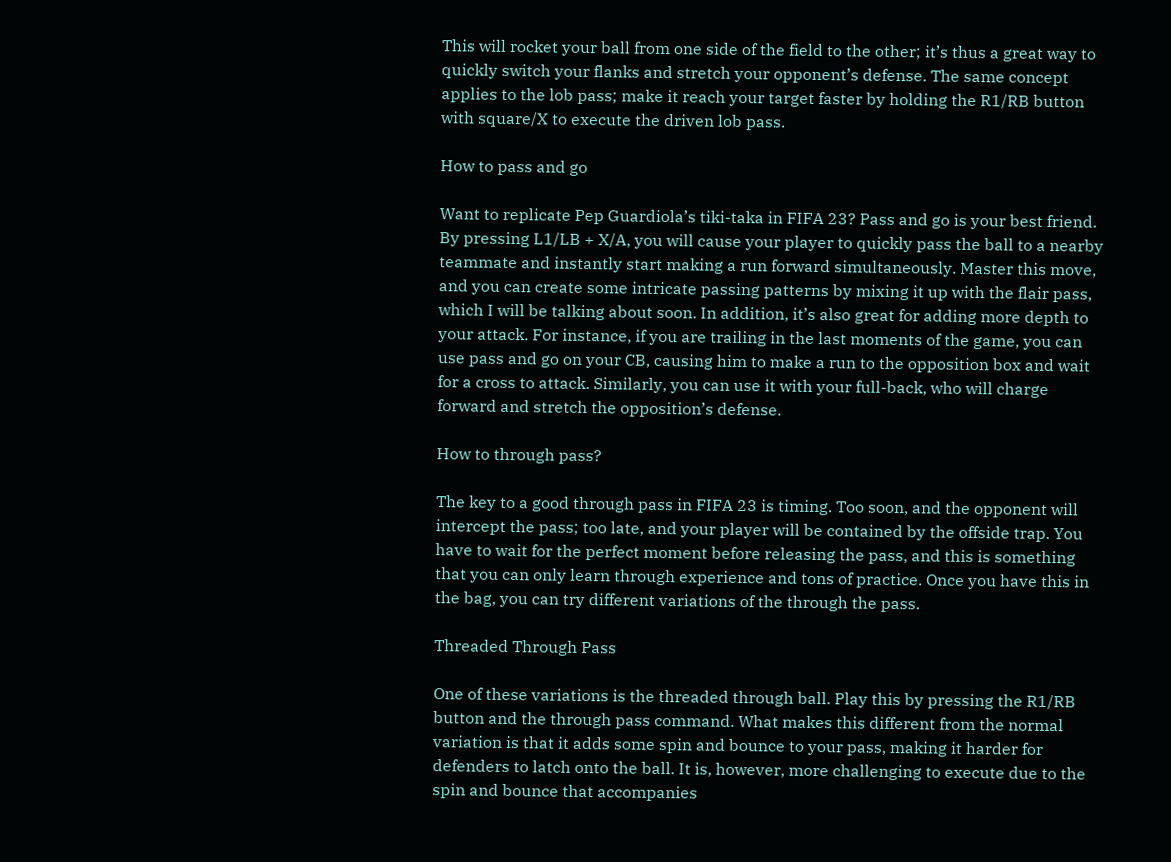This will rocket your ball from one side of the field to the other; it’s thus a great way to quickly switch your flanks and stretch your opponent’s defense. The same concept applies to the lob pass; make it reach your target faster by holding the R1/RB button with square/X to execute the driven lob pass.

How to pass and go

Want to replicate Pep Guardiola’s tiki-taka in FIFA 23? Pass and go is your best friend. By pressing L1/LB + X/A, you will cause your player to quickly pass the ball to a nearby teammate and instantly start making a run forward simultaneously. Master this move, and you can create some intricate passing patterns by mixing it up with the flair pass, which I will be talking about soon. In addition, it’s also great for adding more depth to your attack. For instance, if you are trailing in the last moments of the game, you can use pass and go on your CB, causing him to make a run to the opposition box and wait for a cross to attack. Similarly, you can use it with your full-back, who will charge forward and stretch the opposition’s defense.

How to through pass?

The key to a good through pass in FIFA 23 is timing. Too soon, and the opponent will intercept the pass; too late, and your player will be contained by the offside trap. You have to wait for the perfect moment before releasing the pass, and this is something that you can only learn through experience and tons of practice. Once you have this in the bag, you can try different variations of the through the pass.

Threaded Through Pass

One of these variations is the threaded through ball. Play this by pressing the R1/RB button and the through pass command. What makes this different from the normal variation is that it adds some spin and bounce to your pass, making it harder for defenders to latch onto the ball. It is, however, more challenging to execute due to the spin and bounce that accompanies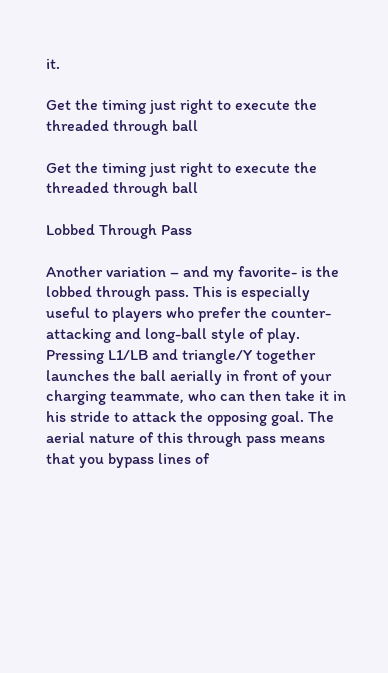it.

Get the timing just right to execute the threaded through ball

Get the timing just right to execute the threaded through ball

Lobbed Through Pass

Another variation – and my favorite- is the lobbed through pass. This is especially useful to players who prefer the counter-attacking and long-ball style of play. Pressing L1/LB and triangle/Y together launches the ball aerially in front of your charging teammate, who can then take it in his stride to attack the opposing goal. The aerial nature of this through pass means that you bypass lines of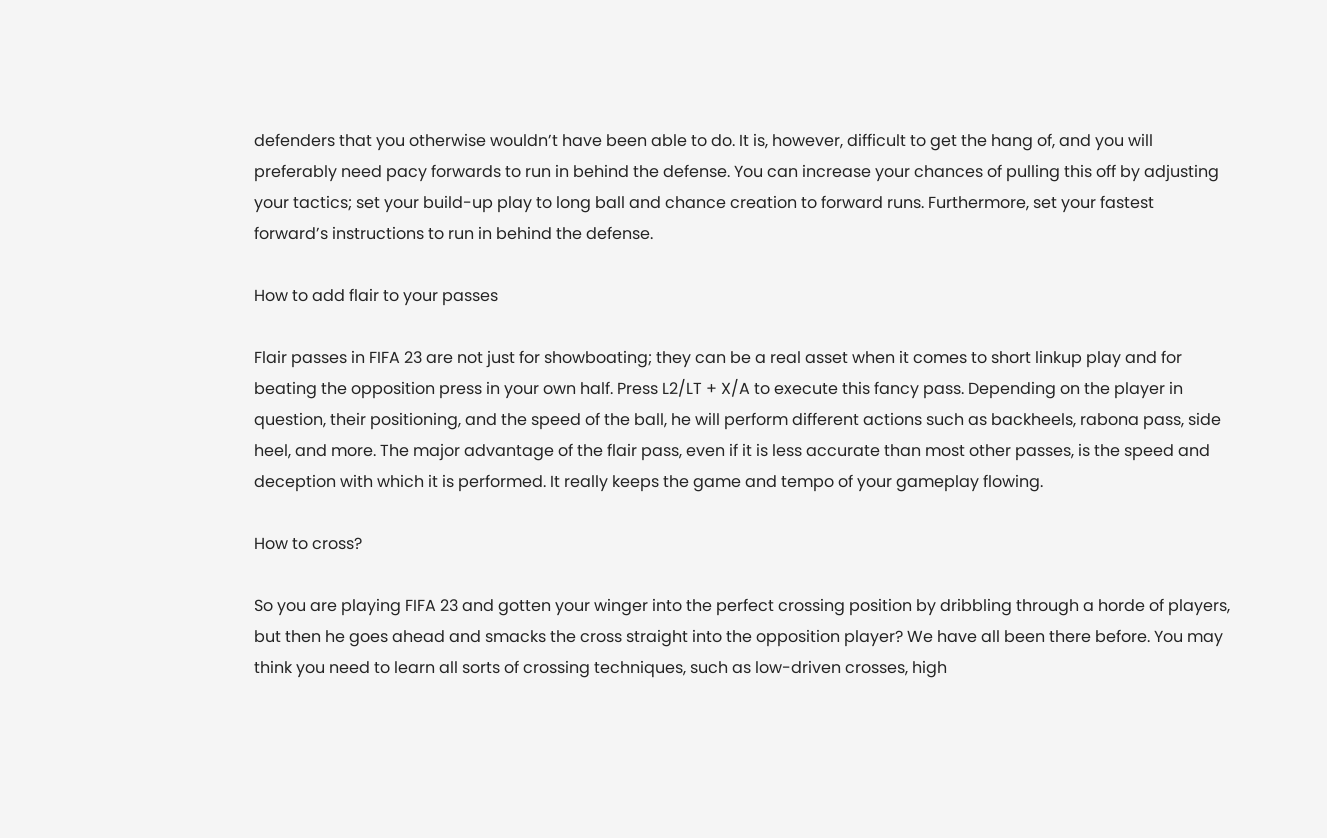defenders that you otherwise wouldn’t have been able to do. It is, however, difficult to get the hang of, and you will preferably need pacy forwards to run in behind the defense. You can increase your chances of pulling this off by adjusting your tactics; set your build-up play to long ball and chance creation to forward runs. Furthermore, set your fastest forward’s instructions to run in behind the defense.

How to add flair to your passes

Flair passes in FIFA 23 are not just for showboating; they can be a real asset when it comes to short linkup play and for beating the opposition press in your own half. Press L2/LT + X/A to execute this fancy pass. Depending on the player in question, their positioning, and the speed of the ball, he will perform different actions such as backheels, rabona pass, side heel, and more. The major advantage of the flair pass, even if it is less accurate than most other passes, is the speed and deception with which it is performed. It really keeps the game and tempo of your gameplay flowing.

How to cross?

So you are playing FIFA 23 and gotten your winger into the perfect crossing position by dribbling through a horde of players, but then he goes ahead and smacks the cross straight into the opposition player? We have all been there before. You may think you need to learn all sorts of crossing techniques, such as low-driven crosses, high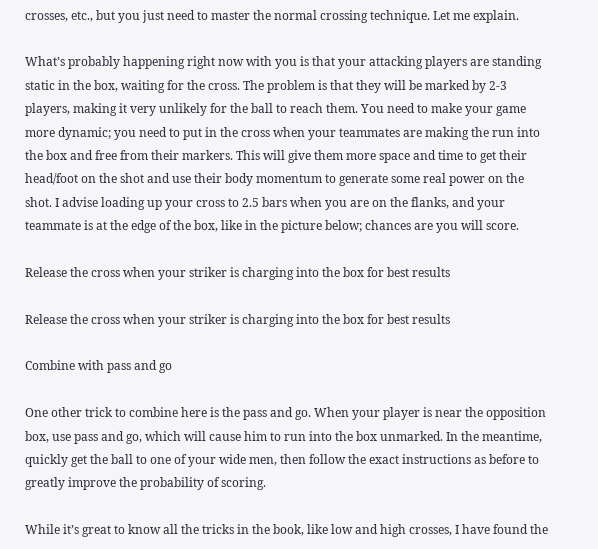crosses, etc., but you just need to master the normal crossing technique. Let me explain.

What’s probably happening right now with you is that your attacking players are standing static in the box, waiting for the cross. The problem is that they will be marked by 2-3 players, making it very unlikely for the ball to reach them. You need to make your game more dynamic; you need to put in the cross when your teammates are making the run into the box and free from their markers. This will give them more space and time to get their head/foot on the shot and use their body momentum to generate some real power on the shot. I advise loading up your cross to 2.5 bars when you are on the flanks, and your teammate is at the edge of the box, like in the picture below; chances are you will score.

Release the cross when your striker is charging into the box for best results

Release the cross when your striker is charging into the box for best results

Combine with pass and go

One other trick to combine here is the pass and go. When your player is near the opposition box, use pass and go, which will cause him to run into the box unmarked. In the meantime, quickly get the ball to one of your wide men, then follow the exact instructions as before to greatly improve the probability of scoring.

While it’s great to know all the tricks in the book, like low and high crosses, I have found the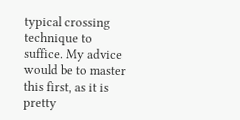typical crossing technique to suffice. My advice would be to master this first, as it is pretty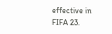effective in FIFA 23.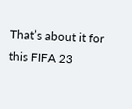That’s about it for this FIFA 23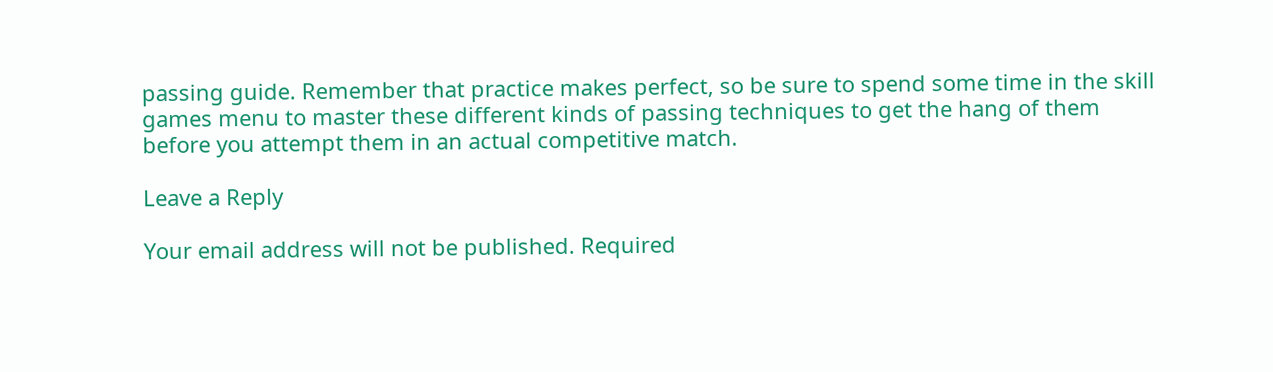passing guide. Remember that practice makes perfect, so be sure to spend some time in the skill games menu to master these different kinds of passing techniques to get the hang of them before you attempt them in an actual competitive match.

Leave a Reply

Your email address will not be published. Required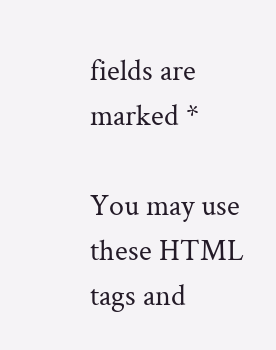fields are marked *

You may use these HTML tags and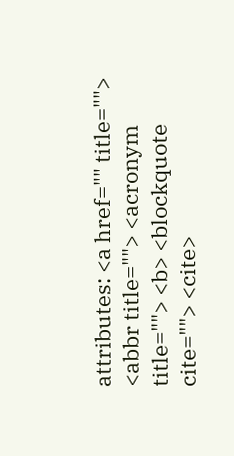attributes: <a href="" title=""> <abbr title=""> <acronym title=""> <b> <blockquote cite=""> <cite>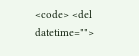<code> <del datetime="">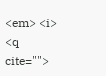<em> <i> <q cite="">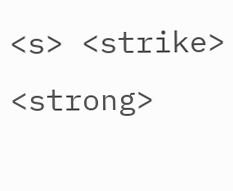<s> <strike> <strong>